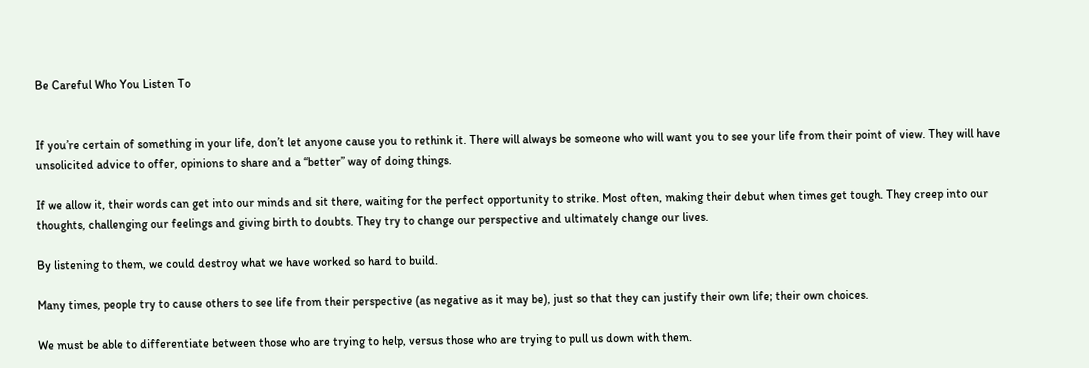Be Careful Who You Listen To


If you’re certain of something in your life, don’t let anyone cause you to rethink it. There will always be someone who will want you to see your life from their point of view. They will have unsolicited advice to offer, opinions to share and a “better” way of doing things.

If we allow it, their words can get into our minds and sit there, waiting for the perfect opportunity to strike. Most often, making their debut when times get tough. They creep into our thoughts, challenging our feelings and giving birth to doubts. They try to change our perspective and ultimately change our lives.

By listening to them, we could destroy what we have worked so hard to build.

Many times, people try to cause others to see life from their perspective (as negative as it may be), just so that they can justify their own life; their own choices.

We must be able to differentiate between those who are trying to help, versus those who are trying to pull us down with them.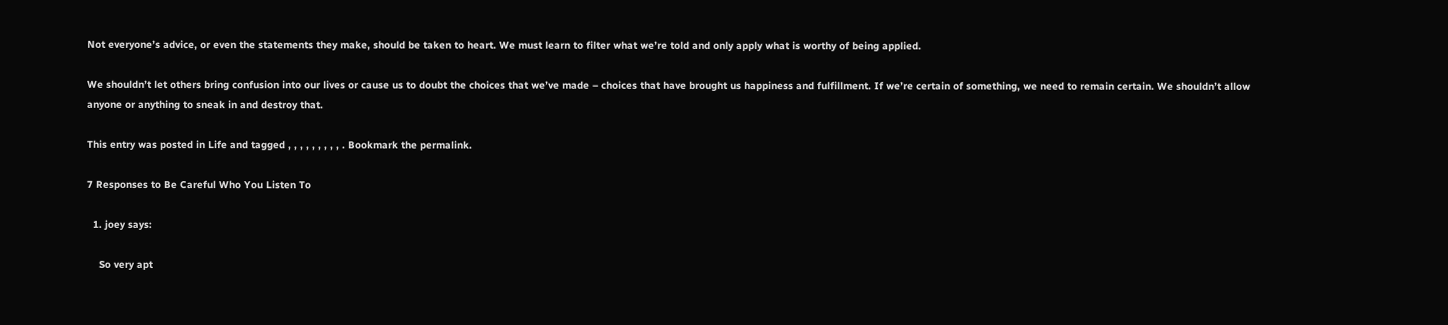Not everyone’s advice, or even the statements they make, should be taken to heart. We must learn to filter what we’re told and only apply what is worthy of being applied.

We shouldn’t let others bring confusion into our lives or cause us to doubt the choices that we’ve made – choices that have brought us happiness and fulfillment. If we’re certain of something, we need to remain certain. We shouldn’t allow anyone or anything to sneak in and destroy that.

This entry was posted in Life and tagged , , , , , , , , , . Bookmark the permalink.

7 Responses to Be Careful Who You Listen To

  1. joey says:

    So very apt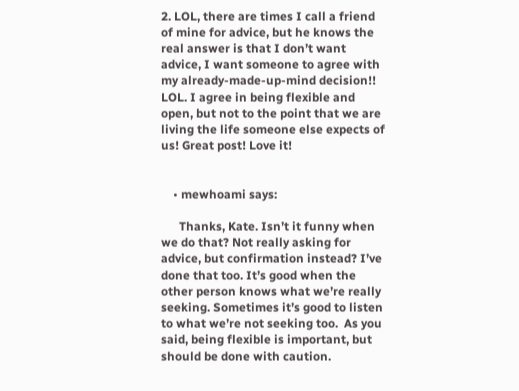2. LOL, there are times I call a friend of mine for advice, but he knows the real answer is that I don’t want advice, I want someone to agree with my already-made-up-mind decision!! LOL. I agree in being flexible and open, but not to the point that we are living the life someone else expects of us! Great post! Love it!


    • mewhoami says:

      Thanks, Kate. Isn’t it funny when we do that? Not really asking for advice, but confirmation instead? I’ve done that too. It’s good when the other person knows what we’re really seeking. Sometimes it’s good to listen to what we’re not seeking too.  As you said, being flexible is important, but should be done with caution.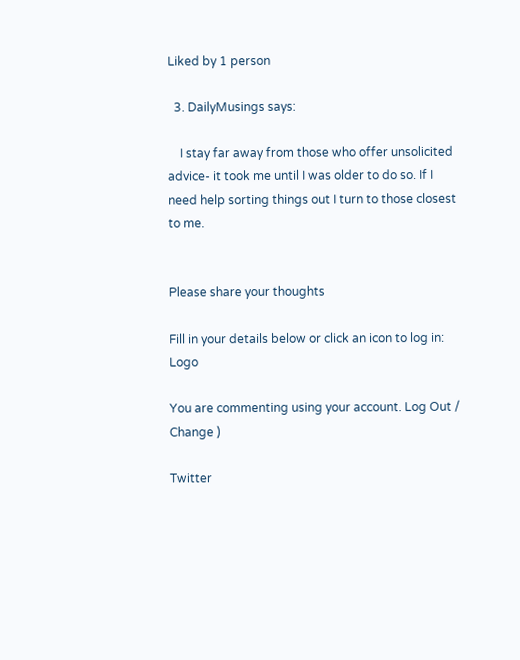Liked by 1 person

  3. DailyMusings says:

    I stay far away from those who offer unsolicited advice- it took me until I was older to do so. If I need help sorting things out I turn to those closest to me.


Please share your thoughts

Fill in your details below or click an icon to log in: Logo

You are commenting using your account. Log Out /  Change )

Twitter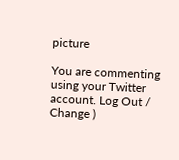picture

You are commenting using your Twitter account. Log Out /  Change )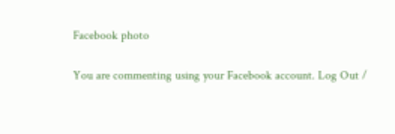Facebook photo

You are commenting using your Facebook account. Log Out /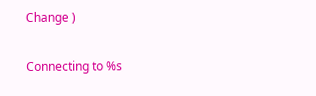Change )

Connecting to %s